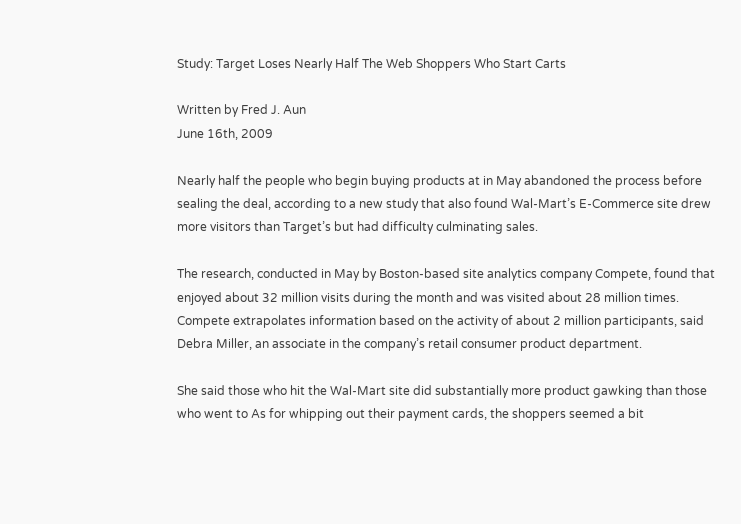Study: Target Loses Nearly Half The Web Shoppers Who Start Carts

Written by Fred J. Aun
June 16th, 2009

Nearly half the people who begin buying products at in May abandoned the process before sealing the deal, according to a new study that also found Wal-Mart’s E-Commerce site drew more visitors than Target’s but had difficulty culminating sales.

The research, conducted in May by Boston-based site analytics company Compete, found that enjoyed about 32 million visits during the month and was visited about 28 million times. Compete extrapolates information based on the activity of about 2 million participants, said Debra Miller, an associate in the company’s retail consumer product department.

She said those who hit the Wal-Mart site did substantially more product gawking than those who went to As for whipping out their payment cards, the shoppers seemed a bit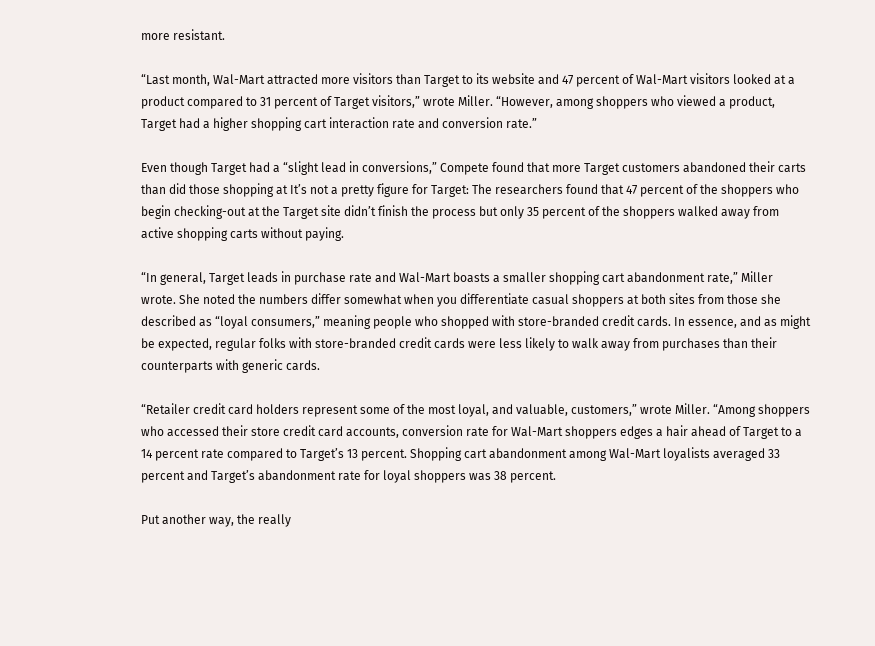more resistant.

“Last month, Wal-Mart attracted more visitors than Target to its website and 47 percent of Wal-Mart visitors looked at a product compared to 31 percent of Target visitors,” wrote Miller. “However, among shoppers who viewed a product, Target had a higher shopping cart interaction rate and conversion rate.”

Even though Target had a “slight lead in conversions,” Compete found that more Target customers abandoned their carts than did those shopping at It’s not a pretty figure for Target: The researchers found that 47 percent of the shoppers who begin checking-out at the Target site didn’t finish the process but only 35 percent of the shoppers walked away from active shopping carts without paying.

“In general, Target leads in purchase rate and Wal-Mart boasts a smaller shopping cart abandonment rate,” Miller wrote. She noted the numbers differ somewhat when you differentiate casual shoppers at both sites from those she described as “loyal consumers,” meaning people who shopped with store-branded credit cards. In essence, and as might be expected, regular folks with store-branded credit cards were less likely to walk away from purchases than their counterparts with generic cards.

“Retailer credit card holders represent some of the most loyal, and valuable, customers,” wrote Miller. “Among shoppers who accessed their store credit card accounts, conversion rate for Wal-Mart shoppers edges a hair ahead of Target to a 14 percent rate compared to Target’s 13 percent. Shopping cart abandonment among Wal-Mart loyalists averaged 33 percent and Target’s abandonment rate for loyal shoppers was 38 percent.

Put another way, the really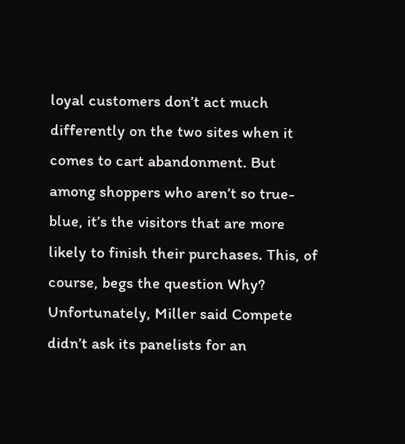loyal customers don’t act much differently on the two sites when it comes to cart abandonment. But among shoppers who aren’t so true-blue, it’s the visitors that are more likely to finish their purchases. This, of course, begs the question Why? Unfortunately, Miller said Compete didn’t ask its panelists for an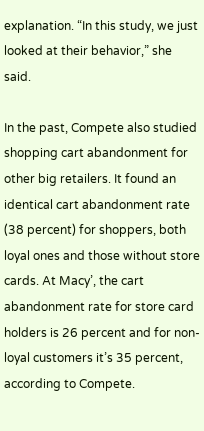explanation. “In this study, we just looked at their behavior,” she said.

In the past, Compete also studied shopping cart abandonment for other big retailers. It found an identical cart abandonment rate (38 percent) for shoppers, both loyal ones and those without store cards. At Macy’, the cart abandonment rate for store card holders is 26 percent and for non-loyal customers it’s 35 percent, according to Compete.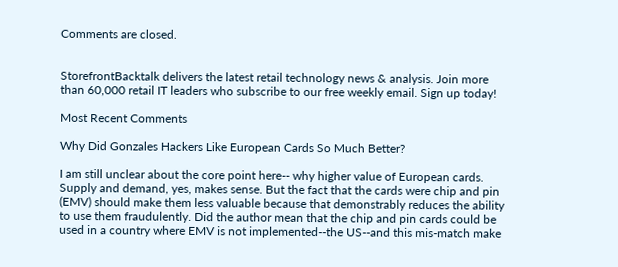Comments are closed.


StorefrontBacktalk delivers the latest retail technology news & analysis. Join more than 60,000 retail IT leaders who subscribe to our free weekly email. Sign up today!

Most Recent Comments

Why Did Gonzales Hackers Like European Cards So Much Better?

I am still unclear about the core point here-- why higher value of European cards. Supply and demand, yes, makes sense. But the fact that the cards were chip and pin (EMV) should make them less valuable because that demonstrably reduces the ability to use them fraudulently. Did the author mean that the chip and pin cards could be used in a country where EMV is not implemented--the US--and this mis-match make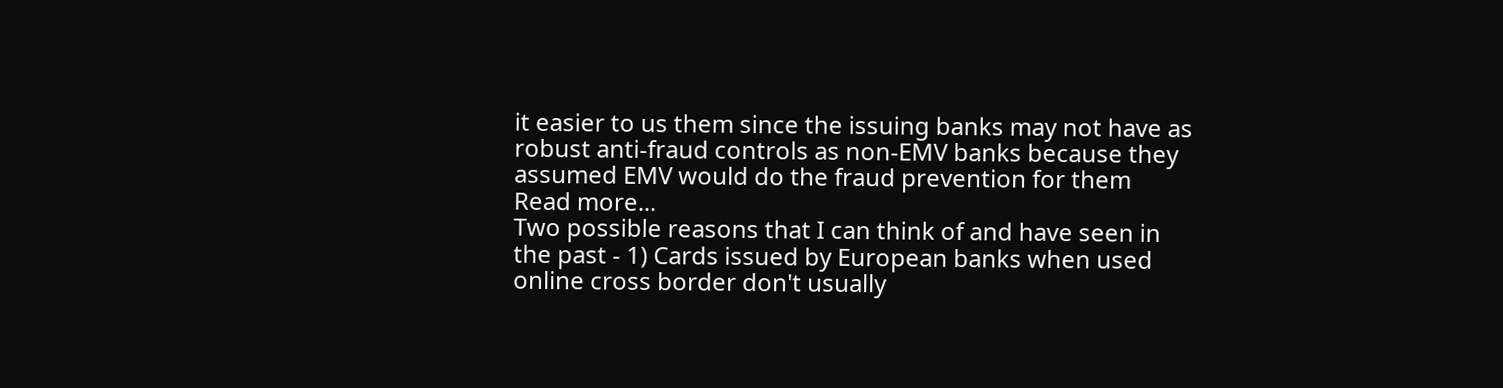it easier to us them since the issuing banks may not have as robust anti-fraud controls as non-EMV banks because they assumed EMV would do the fraud prevention for them Read more...
Two possible reasons that I can think of and have seen in the past - 1) Cards issued by European banks when used online cross border don't usually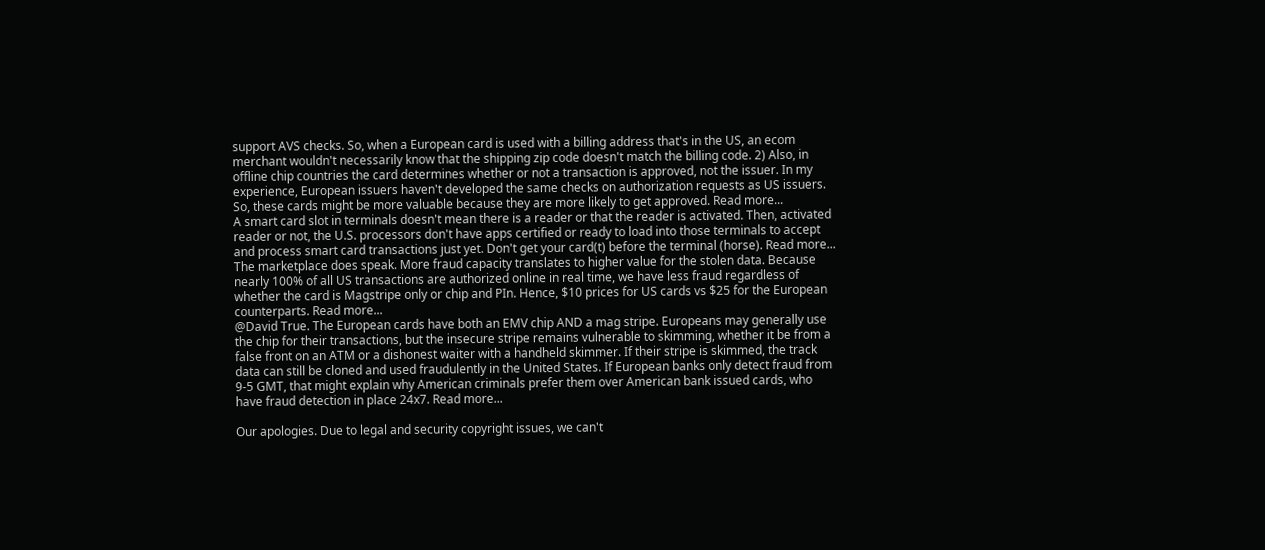support AVS checks. So, when a European card is used with a billing address that's in the US, an ecom merchant wouldn't necessarily know that the shipping zip code doesn't match the billing code. 2) Also, in offline chip countries the card determines whether or not a transaction is approved, not the issuer. In my experience, European issuers haven't developed the same checks on authorization requests as US issuers. So, these cards might be more valuable because they are more likely to get approved. Read more...
A smart card slot in terminals doesn't mean there is a reader or that the reader is activated. Then, activated reader or not, the U.S. processors don't have apps certified or ready to load into those terminals to accept and process smart card transactions just yet. Don't get your card(t) before the terminal (horse). Read more...
The marketplace does speak. More fraud capacity translates to higher value for the stolen data. Because nearly 100% of all US transactions are authorized online in real time, we have less fraud regardless of whether the card is Magstripe only or chip and PIn. Hence, $10 prices for US cards vs $25 for the European counterparts. Read more...
@David True. The European cards have both an EMV chip AND a mag stripe. Europeans may generally use the chip for their transactions, but the insecure stripe remains vulnerable to skimming, whether it be from a false front on an ATM or a dishonest waiter with a handheld skimmer. If their stripe is skimmed, the track data can still be cloned and used fraudulently in the United States. If European banks only detect fraud from 9-5 GMT, that might explain why American criminals prefer them over American bank issued cards, who have fraud detection in place 24x7. Read more...

Our apologies. Due to legal and security copyright issues, we can't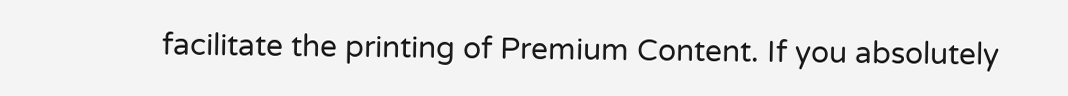facilitate the printing of Premium Content. If you absolutely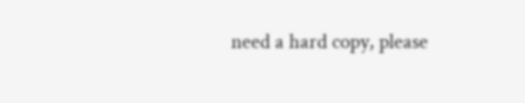need a hard copy, please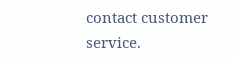contact customer service.